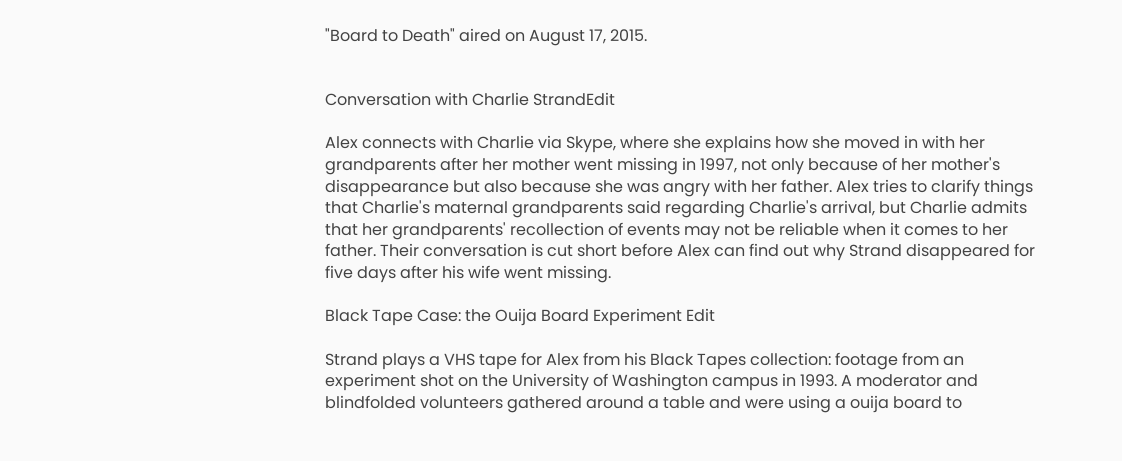"Board to Death" aired on August 17, 2015.


Conversation with Charlie StrandEdit

Alex connects with Charlie via Skype, where she explains how she moved in with her grandparents after her mother went missing in 1997, not only because of her mother's disappearance but also because she was angry with her father. Alex tries to clarify things that Charlie's maternal grandparents said regarding Charlie's arrival, but Charlie admits that her grandparents' recollection of events may not be reliable when it comes to her father. Their conversation is cut short before Alex can find out why Strand disappeared for five days after his wife went missing.

Black Tape Case: the Ouija Board Experiment Edit

Strand plays a VHS tape for Alex from his Black Tapes collection: footage from an experiment shot on the University of Washington campus in 1993. A moderator and blindfolded volunteers gathered around a table and were using a ouija board to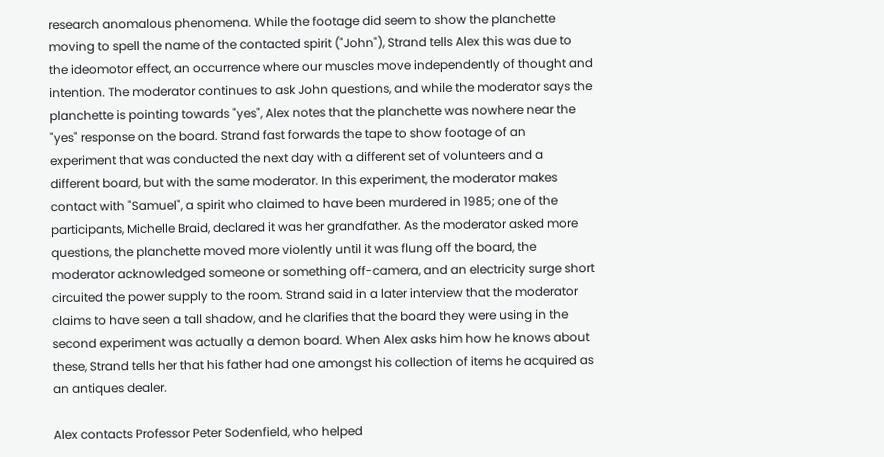research anomalous phenomena. While the footage did seem to show the planchette moving to spell the name of the contacted spirit ("John"), Strand tells Alex this was due to the ideomotor effect, an occurrence where our muscles move independently of thought and intention. The moderator continues to ask John questions, and while the moderator says the planchette is pointing towards "yes", Alex notes that the planchette was nowhere near the "yes" response on the board. Strand fast forwards the tape to show footage of an experiment that was conducted the next day with a different set of volunteers and a different board, but with the same moderator. In this experiment, the moderator makes contact with "Samuel", a spirit who claimed to have been murdered in 1985; one of the participants, Michelle Braid, declared it was her grandfather. As the moderator asked more questions, the planchette moved more violently until it was flung off the board, the moderator acknowledged someone or something off-camera, and an electricity surge short circuited the power supply to the room. Strand said in a later interview that the moderator claims to have seen a tall shadow, and he clarifies that the board they were using in the second experiment was actually a demon board. When Alex asks him how he knows about these, Strand tells her that his father had one amongst his collection of items he acquired as an antiques dealer.

Alex contacts Professor Peter Sodenfield, who helped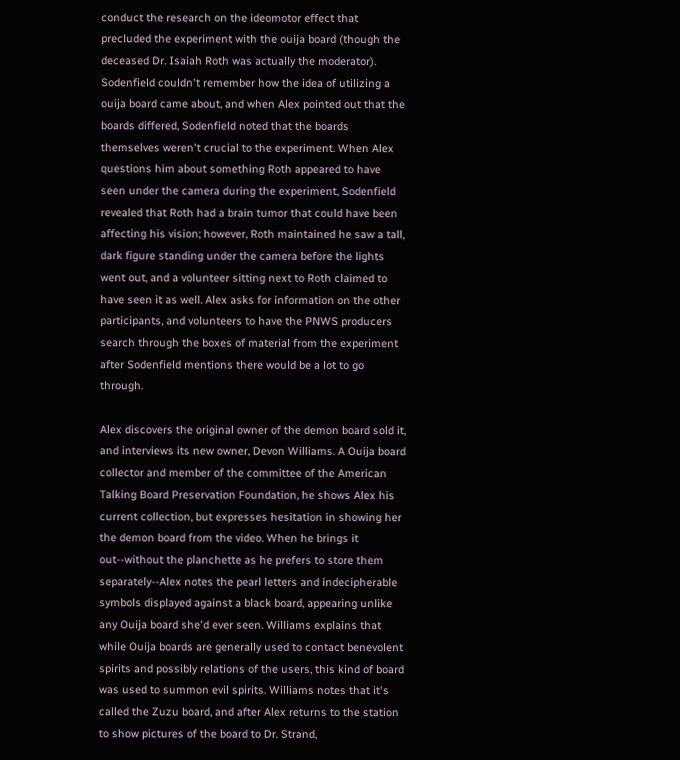conduct the research on the ideomotor effect that precluded the experiment with the ouija board (though the deceased Dr. Isaiah Roth was actually the moderator). Sodenfield couldn't remember how the idea of utilizing a ouija board came about, and when Alex pointed out that the boards differed, Sodenfield noted that the boards themselves weren't crucial to the experiment. When Alex questions him about something Roth appeared to have seen under the camera during the experiment, Sodenfield revealed that Roth had a brain tumor that could have been affecting his vision; however, Roth maintained he saw a tall, dark figure standing under the camera before the lights went out, and a volunteer sitting next to Roth claimed to have seen it as well. Alex asks for information on the other participants, and volunteers to have the PNWS producers search through the boxes of material from the experiment after Sodenfield mentions there would be a lot to go through.

Alex discovers the original owner of the demon board sold it, and interviews its new owner, Devon Williams. A Ouija board collector and member of the committee of the American Talking Board Preservation Foundation, he shows Alex his current collection, but expresses hesitation in showing her the demon board from the video. When he brings it out--without the planchette as he prefers to store them separately--Alex notes the pearl letters and indecipherable symbols displayed against a black board, appearing unlike any Ouija board she'd ever seen. Williams explains that while Ouija boards are generally used to contact benevolent spirits and possibly relations of the users, this kind of board was used to summon evil spirits. Williams notes that it's called the Zuzu board, and after Alex returns to the station to show pictures of the board to Dr. Strand,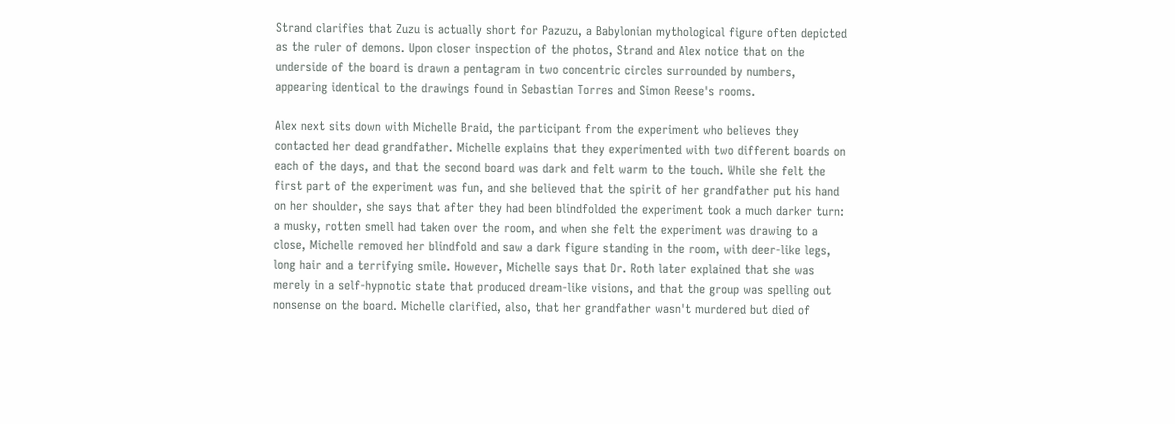Strand clarifies that Zuzu is actually short for Pazuzu, a Babylonian mythological figure often depicted as the ruler of demons. Upon closer inspection of the photos, Strand and Alex notice that on the underside of the board is drawn a pentagram in two concentric circles surrounded by numbers, appearing identical to the drawings found in Sebastian Torres and Simon Reese's rooms.

Alex next sits down with Michelle Braid, the participant from the experiment who believes they contacted her dead grandfather. Michelle explains that they experimented with two different boards on each of the days, and that the second board was dark and felt warm to the touch. While she felt the first part of the experiment was fun, and she believed that the spirit of her grandfather put his hand on her shoulder, she says that after they had been blindfolded the experiment took a much darker turn: a musky, rotten smell had taken over the room, and when she felt the experiment was drawing to a close, Michelle removed her blindfold and saw a dark figure standing in the room, with deer-like legs, long hair and a terrifying smile. However, Michelle says that Dr. Roth later explained that she was merely in a self-hypnotic state that produced dream-like visions, and that the group was spelling out nonsense on the board. Michelle clarified, also, that her grandfather wasn't murdered but died of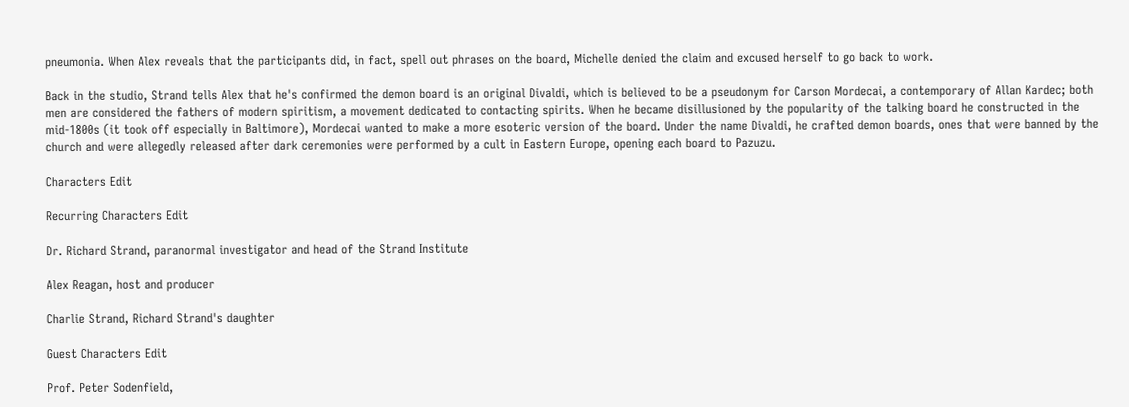pneumonia. When Alex reveals that the participants did, in fact, spell out phrases on the board, Michelle denied the claim and excused herself to go back to work.

Back in the studio, Strand tells Alex that he's confirmed the demon board is an original Divaldi, which is believed to be a pseudonym for Carson Mordecai, a contemporary of Allan Kardec; both men are considered the fathers of modern spiritism, a movement dedicated to contacting spirits. When he became disillusioned by the popularity of the talking board he constructed in the mid-1800s (it took off especially in Baltimore), Mordecai wanted to make a more esoteric version of the board. Under the name Divaldi, he crafted demon boards, ones that were banned by the church and were allegedly released after dark ceremonies were performed by a cult in Eastern Europe, opening each board to Pazuzu.

Characters Edit

Recurring Characters Edit

Dr. Richard Strand, paranormal investigator and head of the Strand Institute

Alex Reagan, host and producer

Charlie Strand, Richard Strand's daughter

Guest Characters Edit

Prof. Peter Sodenfield,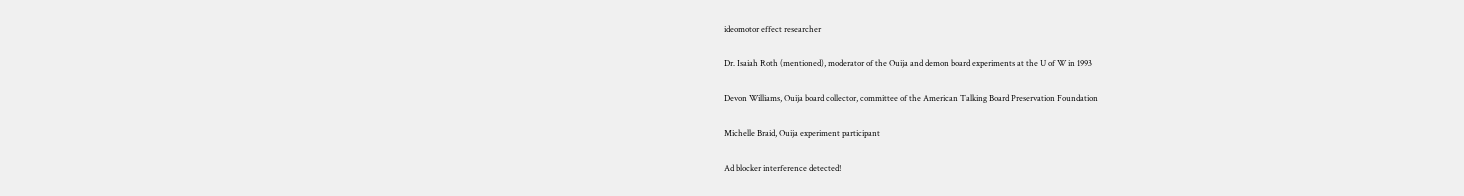ideomotor effect researcher

Dr. Isaiah Roth (mentioned), moderator of the Ouija and demon board experiments at the U of W in 1993

Devon Williams, Ouija board collector, committee of the American Talking Board Preservation Foundation

Michelle Braid, Ouija experiment participant

Ad blocker interference detected!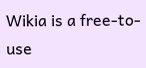Wikia is a free-to-use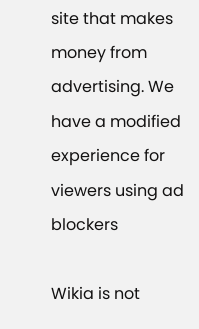site that makes money from advertising. We have a modified experience for viewers using ad blockers

Wikia is not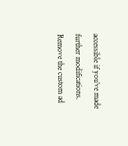accessible if you’ve made further modifications. Remove the custom ad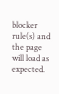blocker rule(s) and the page will load as expected.